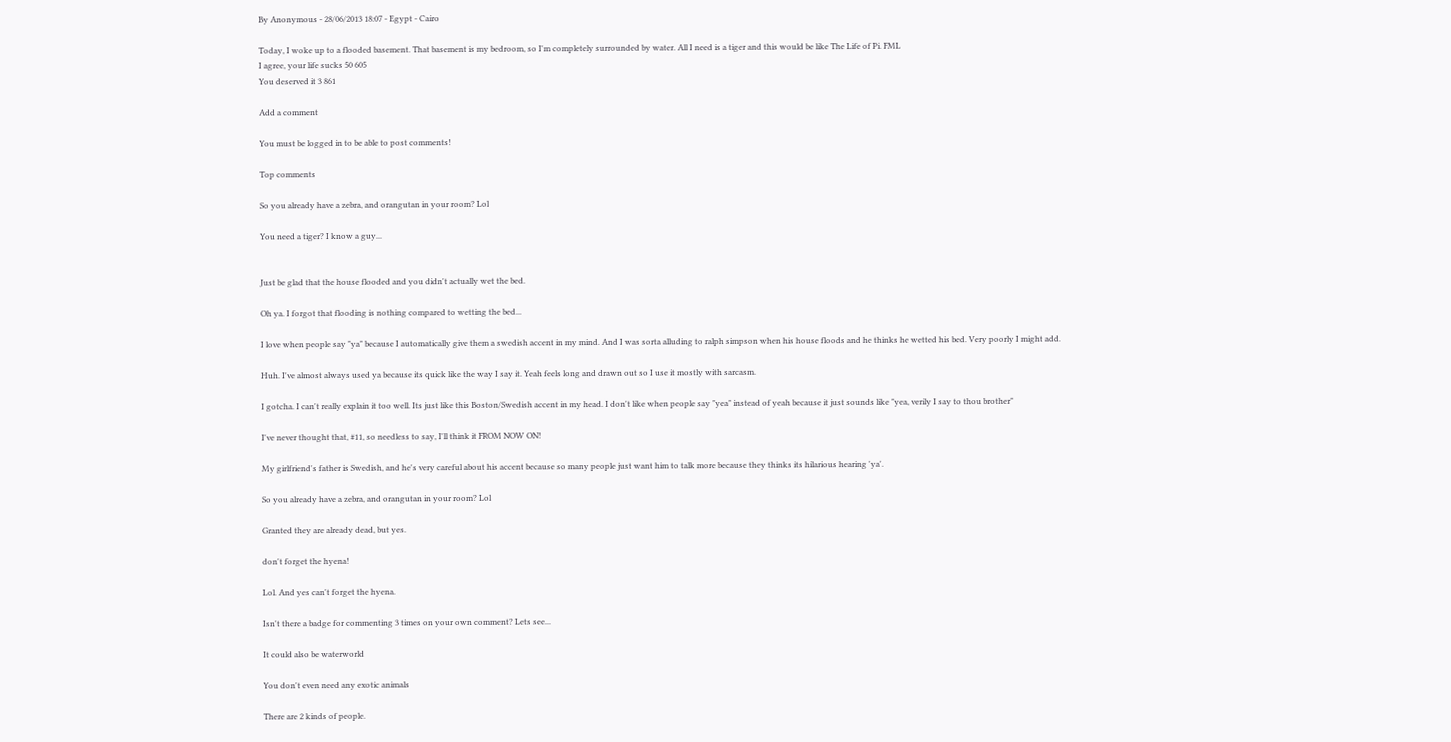By Anonymous - 28/06/2013 18:07 - Egypt - Cairo

Today, I woke up to a flooded basement. That basement is my bedroom, so I'm completely surrounded by water. All I need is a tiger and this would be like The Life of Pi. FML
I agree, your life sucks 50 605
You deserved it 3 861

Add a comment

You must be logged in to be able to post comments!

Top comments

So you already have a zebra, and orangutan in your room? Lol

You need a tiger? I know a guy...


Just be glad that the house flooded and you didn't actually wet the bed.

Oh ya. I forgot that flooding is nothing compared to wetting the bed...

I love when people say "ya" because I automatically give them a swedish accent in my mind. And I was sorta alluding to ralph simpson when his house floods and he thinks he wetted his bed. Very poorly I might add.

Huh. I've almost always used ya because its quick like the way I say it. Yeah feels long and drawn out so I use it mostly with sarcasm.

I gotcha. I can't really explain it too well. Its just like this Boston/Swedish accent in my head. I don't like when people say "yea" instead of yeah because it just sounds like "yea, verily I say to thou brother"

I've never thought that, #11, so needless to say, I'll think it FROM NOW ON!

My girlfriend's father is Swedish, and he's very careful about his accent because so many people just want him to talk more because they thinks its hilarious hearing 'ya'.

So you already have a zebra, and orangutan in your room? Lol

Granted they are already dead, but yes.

don't forget the hyena!

Lol. And yes can't forget the hyena.

Isn't there a badge for commenting 3 times on your own comment? Lets see...

It could also be waterworld

You don't even need any exotic animals

There are 2 kinds of people.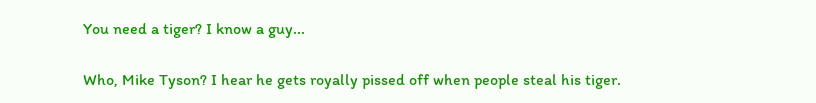You need a tiger? I know a guy...

Who, Mike Tyson? I hear he gets royally pissed off when people steal his tiger.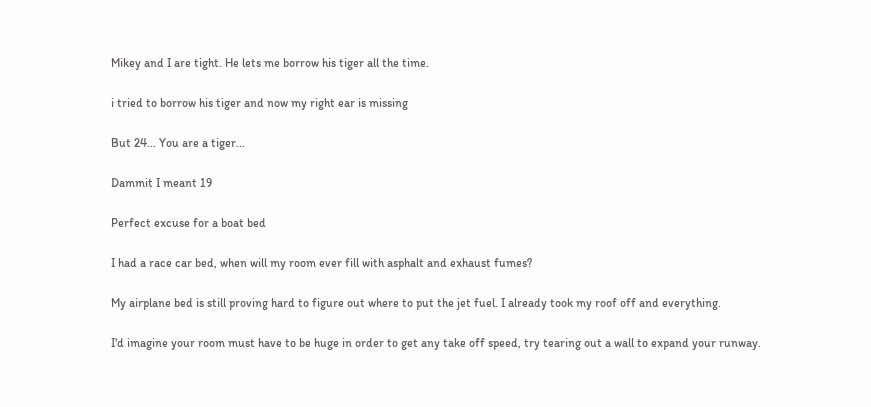Mikey and I are tight. He lets me borrow his tiger all the time.

i tried to borrow his tiger and now my right ear is missing

But 24... You are a tiger...

Dammit I meant 19

Perfect excuse for a boat bed

I had a race car bed, when will my room ever fill with asphalt and exhaust fumes?

My airplane bed is still proving hard to figure out where to put the jet fuel. I already took my roof off and everything.

I'd imagine your room must have to be huge in order to get any take off speed, try tearing out a wall to expand your runway.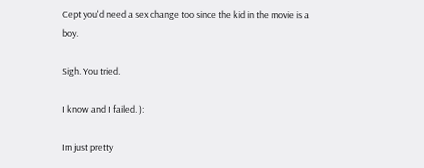Cept you'd need a sex change too since the kid in the movie is a boy.

Sigh. You tried.

I know and I failed. ):

Im just pretty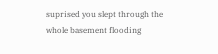suprised you slept through the whole basement flooding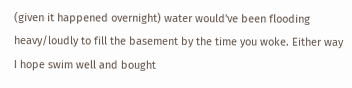(given it happened overnight) water would've been flooding heavy/loudly to fill the basement by the time you woke. Either way I hope swim well and bought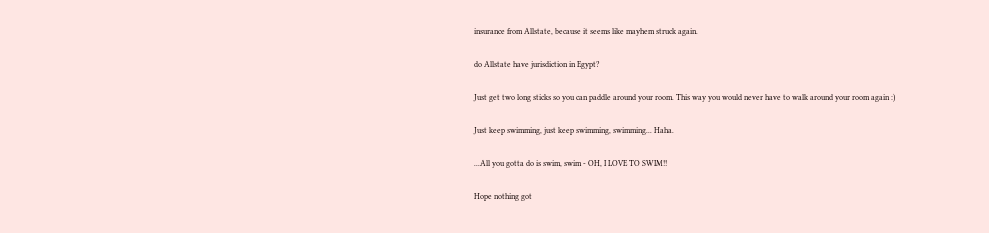insurance from Allstate, because it seems like mayhem struck again.

do Allstate have jurisdiction in Egypt?

Just get two long sticks so you can paddle around your room. This way you would never have to walk around your room again :)

Just keep swimming, just keep swimming, swimming... Haha.

...All you gotta do is swim, swim - OH, I LOVE TO SWIM!!

Hope nothing got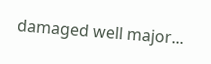damaged well major...